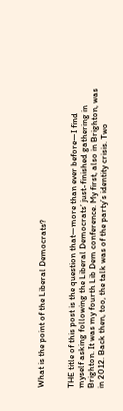What is the point of the Liberal Democrats?


THE title of this post is the question that—more than ever before—I find myself asking following the Liberal Democrats’ just-finished gathering in Brighton. It was my fourth Lib Dem conference. My first, also in Brighton, was in 2012. Back then, too, the talk was of the party’s identity crisis. Two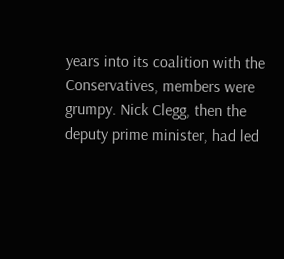years into its coalition with the Conservatives, members were grumpy. Nick Clegg, then the deputy prime minister, had led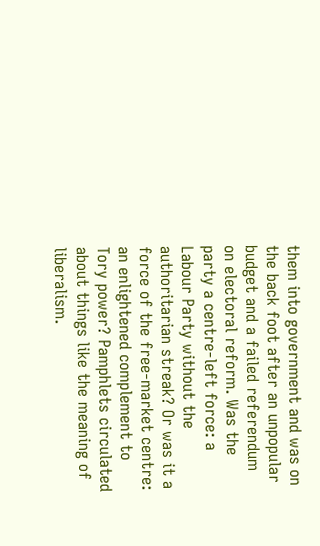them into government and was on the back foot after an unpopular budget and a failed referendum on electoral reform. Was the party a centre-left force: a Labour Party without the authoritarian streak? Or was it a force of the free-market centre: an enlightened complement to Tory power? Pamphlets circulated about things like the meaning of liberalism.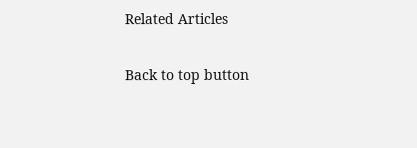Related Articles

Back to top button